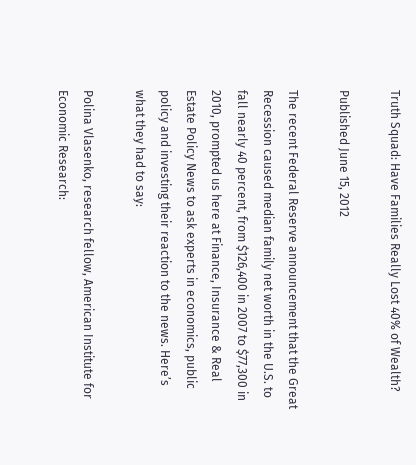Truth Squad: Have Families Really Lost 40% of Wealth?

Published June 15, 2012

The recent Federal Reserve announcement that the Great Recession caused median family net worth in the U.S. to fall nearly 40 percent, from $126,400 in 2007 to $77,300 in 2010, prompted us here at Finance, Insurance & Real Estate Policy News to ask experts in economics, public policy and investing their reaction to the news. Here’s what they had to say:

Polina Vlasenko, research fellow, American Institute for Economic Research: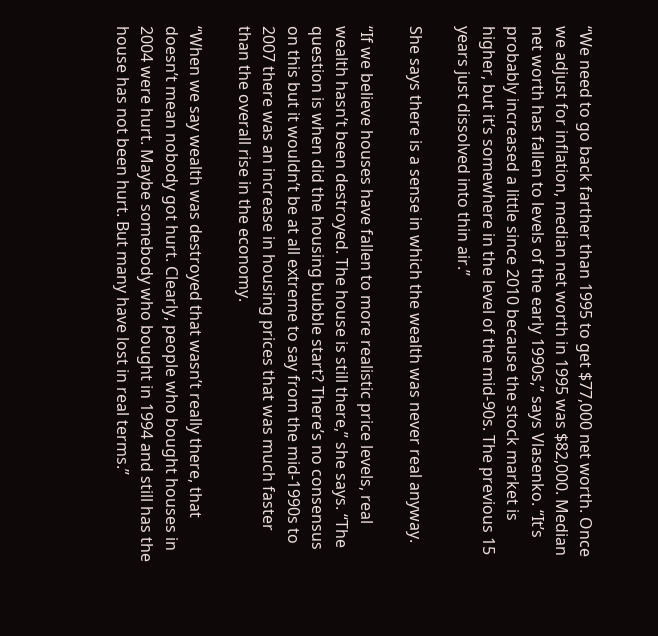“We need to go back farther than 1995 to get $77,000 net worth. Once we adjust for inflation, median net worth in 1995 was $82,000. Median net worth has fallen to levels of the early 1990s,” says Vlasenko. “It’s probably increased a little since 2010 because the stock market is higher, but it’s somewhere in the level of the mid-90s. The previous 15 years just dissolved into thin air.”

She says there is a sense in which the wealth was never real anyway.

“If we believe houses have fallen to more realistic price levels, real wealth hasn’t been destroyed. The house is still there,” she says. “The question is when did the housing bubble start? There’s no consensus on this but it wouldn’t be at all extreme to say from the mid-1990s to 2007 there was an increase in housing prices that was much faster than the overall rise in the economy.

“When we say wealth was destroyed that wasn’t really there, that doesn’t mean nobody got hurt. Clearly, people who bought houses in 2004 were hurt. Maybe somebody who bought in 1994 and still has the house has not been hurt. But many have lost in real terms.”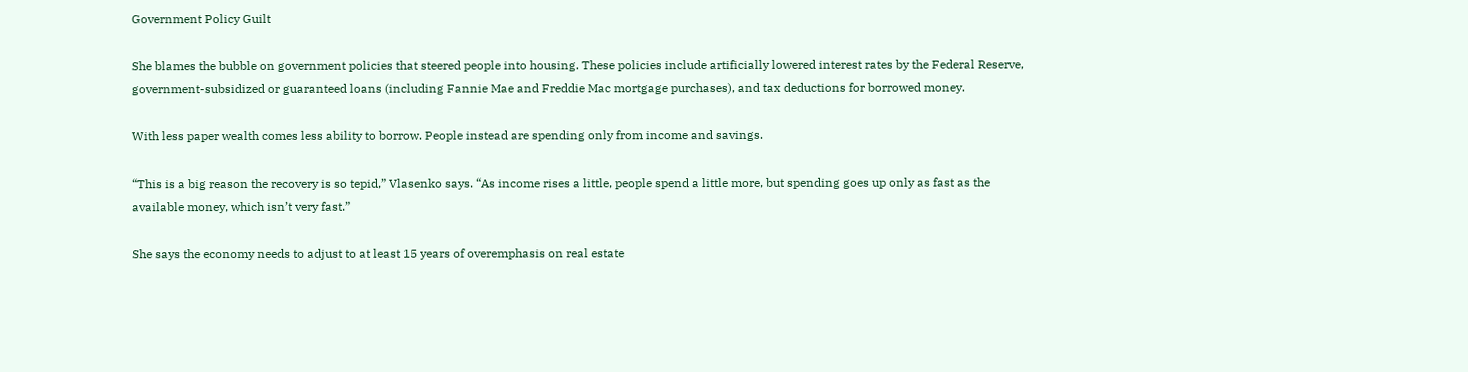Government Policy Guilt

She blames the bubble on government policies that steered people into housing. These policies include artificially lowered interest rates by the Federal Reserve, government-subsidized or guaranteed loans (including Fannie Mae and Freddie Mac mortgage purchases), and tax deductions for borrowed money.

With less paper wealth comes less ability to borrow. People instead are spending only from income and savings.

“This is a big reason the recovery is so tepid,” Vlasenko says. “As income rises a little, people spend a little more, but spending goes up only as fast as the available money, which isn’t very fast.”

She says the economy needs to adjust to at least 15 years of overemphasis on real estate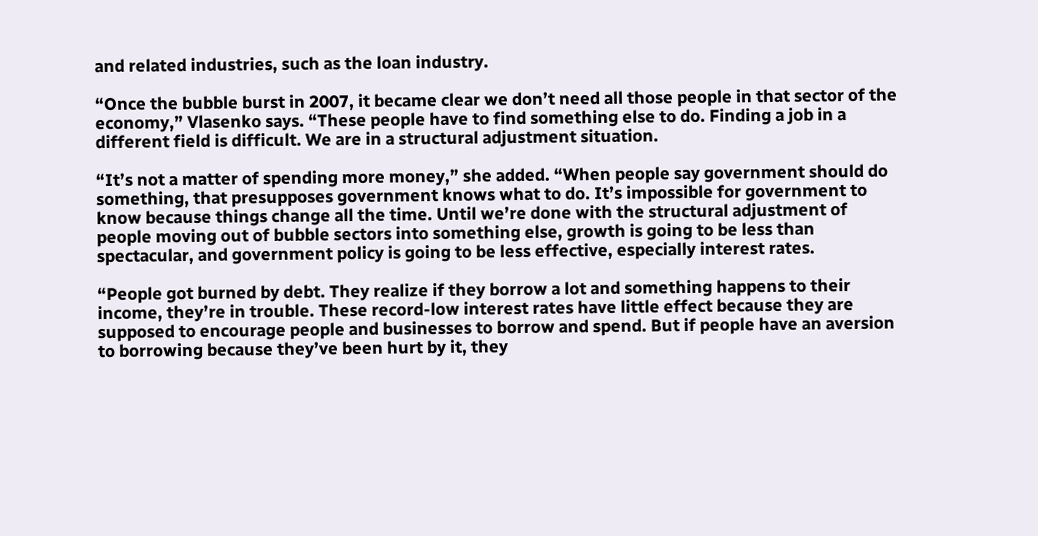and related industries, such as the loan industry.

“Once the bubble burst in 2007, it became clear we don’t need all those people in that sector of the economy,” Vlasenko says. “These people have to find something else to do. Finding a job in a different field is difficult. We are in a structural adjustment situation.

“It’s not a matter of spending more money,” she added. “When people say government should do something, that presupposes government knows what to do. It’s impossible for government to know because things change all the time. Until we’re done with the structural adjustment of people moving out of bubble sectors into something else, growth is going to be less than spectacular, and government policy is going to be less effective, especially interest rates.

“People got burned by debt. They realize if they borrow a lot and something happens to their income, they’re in trouble. These record-low interest rates have little effect because they are supposed to encourage people and businesses to borrow and spend. But if people have an aversion to borrowing because they’ve been hurt by it, they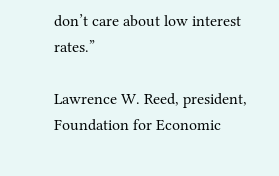don’t care about low interest rates.”

Lawrence W. Reed, president, Foundation for Economic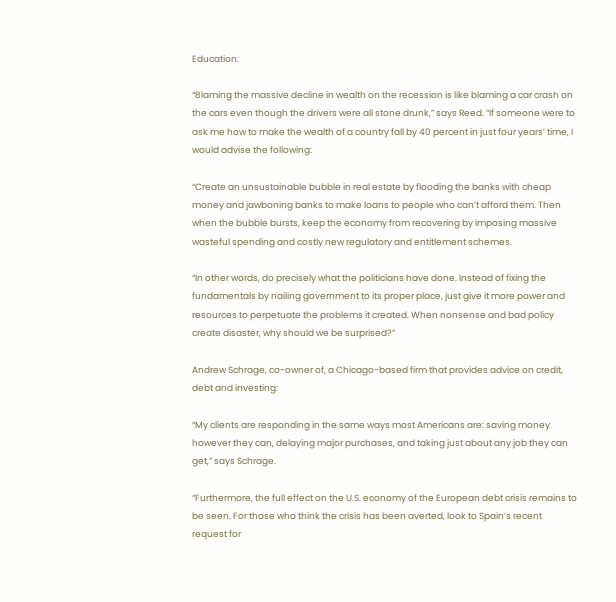Education:

“Blaming the massive decline in wealth on the recession is like blaming a car crash on the cars even though the drivers were all stone drunk,” says Reed. “If someone were to ask me how to make the wealth of a country fall by 40 percent in just four years’ time, I would advise the following:

“Create an unsustainable bubble in real estate by flooding the banks with cheap money and jawboning banks to make loans to people who can’t afford them. Then when the bubble bursts, keep the economy from recovering by imposing massive wasteful spending and costly new regulatory and entitlement schemes.

“In other words, do precisely what the politicians have done. Instead of fixing the fundamentals by nailing government to its proper place, just give it more power and resources to perpetuate the problems it created. When nonsense and bad policy create disaster, why should we be surprised?”

Andrew Schrage, co-owner of, a Chicago-based firm that provides advice on credit, debt and investing:

“My clients are responding in the same ways most Americans are: saving money however they can, delaying major purchases, and taking just about any job they can get,” says Schrage.

“Furthermore, the full effect on the U.S. economy of the European debt crisis remains to be seen. For those who think the crisis has been averted, look to Spain’s recent request for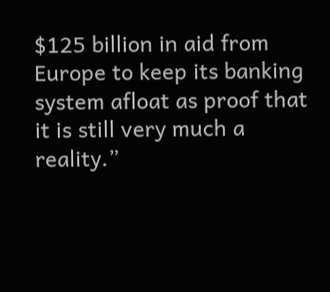$125 billion in aid from Europe to keep its banking system afloat as proof that it is still very much a reality.”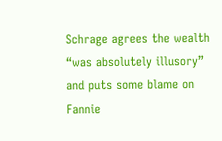Schrage agrees the wealth “was absolutely illusory” and puts some blame on Fannie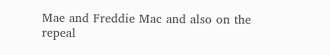Mae and Freddie Mac and also on the repeal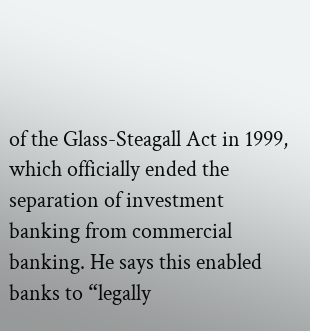of the Glass-Steagall Act in 1999, which officially ended the separation of investment banking from commercial banking. He says this enabled banks to “legally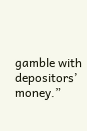gamble with depositors’ money.”